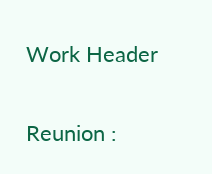Work Header

Reunion :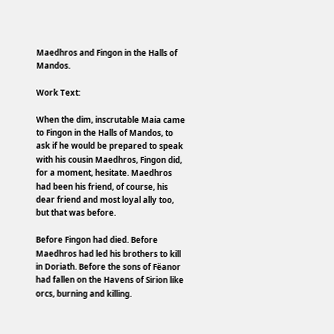Maedhros and Fingon in the Halls of Mandos.

Work Text:

When the dim, inscrutable Maia came to Fingon in the Halls of Mandos, to ask if he would be prepared to speak with his cousin Maedhros, Fingon did, for a moment, hesitate. Maedhros had been his friend, of course, his dear friend and most loyal ally too, but that was before.

Before Fingon had died. Before Maedhros had led his brothers to kill in Doriath. Before the sons of Fëanor had fallen on the Havens of Sirion like orcs, burning and killing.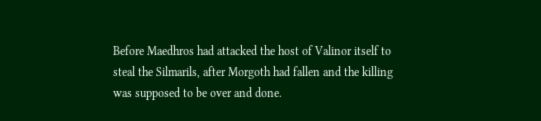Before Maedhros had attacked the host of Valinor itself to steal the Silmarils, after Morgoth had fallen and the killing was supposed to be over and done.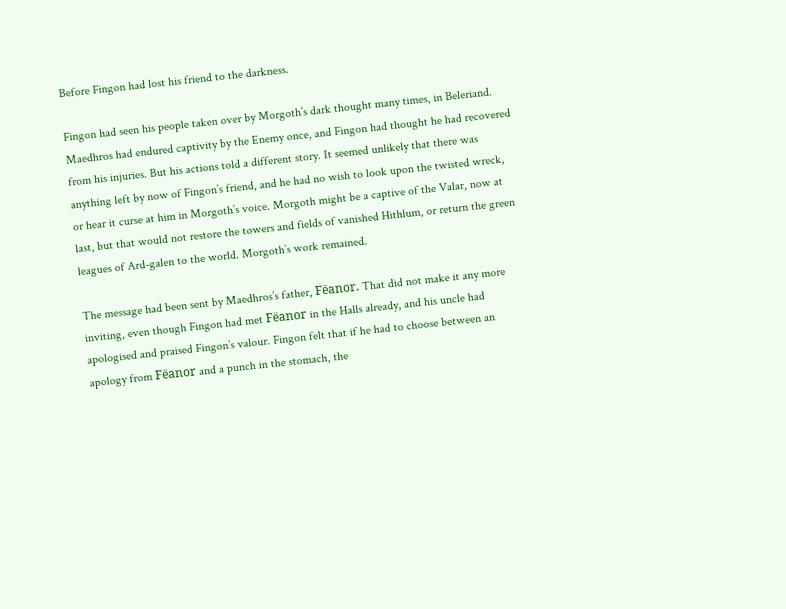Before Fingon had lost his friend to the darkness.

Fingon had seen his people taken over by Morgoth’s dark thought many times, in Beleriand. Maedhros had endured captivity by the Enemy once, and Fingon had thought he had recovered from his injuries. But his actions told a different story. It seemed unlikely that there was anything left by now of Fingon’s friend, and he had no wish to look upon the twisted wreck, or hear it curse at him in Morgoth’s voice. Morgoth might be a captive of the Valar, now at last, but that would not restore the towers and fields of vanished Hithlum, or return the green leagues of Ard-galen to the world. Morgoth’s work remained.

The message had been sent by Maedhros’s father, Fëanor. That did not make it any more inviting, even though Fingon had met Fëanor in the Halls already, and his uncle had apologised and praised Fingon’s valour. Fingon felt that if he had to choose between an apology from Fëanor and a punch in the stomach, the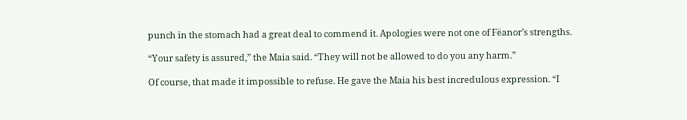punch in the stomach had a great deal to commend it. Apologies were not one of Fëanor’s strengths.

“Your safety is assured,” the Maia said. “They will not be allowed to do you any harm.”

Of course, that made it impossible to refuse. He gave the Maia his best incredulous expression. “I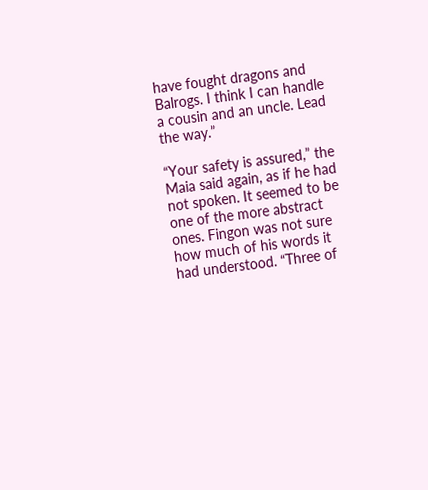have fought dragons and Balrogs. I think I can handle a cousin and an uncle. Lead the way.”

“Your safety is assured,” the Maia said again, as if he had not spoken. It seemed to be one of the more abstract ones. Fingon was not sure how much of his words it had understood. “Three of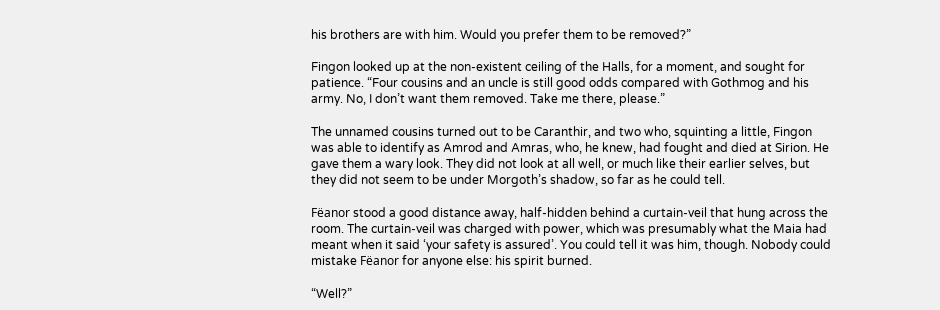his brothers are with him. Would you prefer them to be removed?”

Fingon looked up at the non-existent ceiling of the Halls, for a moment, and sought for patience. “Four cousins and an uncle is still good odds compared with Gothmog and his army. No, I don’t want them removed. Take me there, please.”

The unnamed cousins turned out to be Caranthir, and two who, squinting a little, Fingon was able to identify as Amrod and Amras, who, he knew, had fought and died at Sirion. He gave them a wary look. They did not look at all well, or much like their earlier selves, but they did not seem to be under Morgoth’s shadow, so far as he could tell.

Fëanor stood a good distance away, half-hidden behind a curtain-veil that hung across the room. The curtain-veil was charged with power, which was presumably what the Maia had meant when it said ‘your safety is assured’. You could tell it was him, though. Nobody could mistake Fëanor for anyone else: his spirit burned.

“Well?”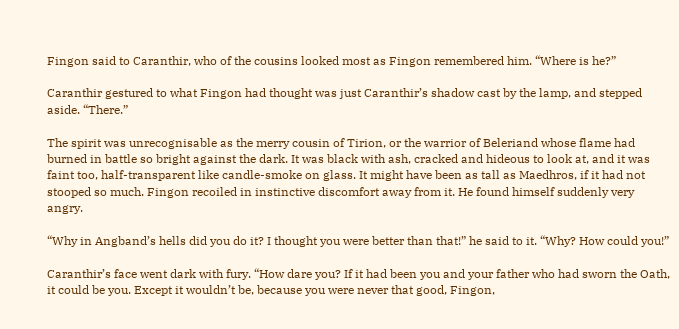Fingon said to Caranthir, who of the cousins looked most as Fingon remembered him. “Where is he?”

Caranthir gestured to what Fingon had thought was just Caranthir’s shadow cast by the lamp, and stepped aside. “There.”

The spirit was unrecognisable as the merry cousin of Tirion, or the warrior of Beleriand whose flame had burned in battle so bright against the dark. It was black with ash, cracked and hideous to look at, and it was faint too, half-transparent like candle-smoke on glass. It might have been as tall as Maedhros, if it had not stooped so much. Fingon recoiled in instinctive discomfort away from it. He found himself suddenly very angry.

“Why in Angband’s hells did you do it? I thought you were better than that!” he said to it. “Why? How could you!”

Caranthir’s face went dark with fury. “How dare you? If it had been you and your father who had sworn the Oath, it could be you. Except it wouldn’t be, because you were never that good, Fingon,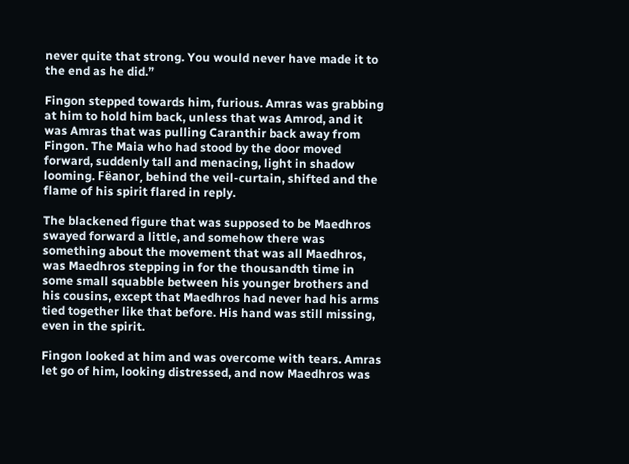never quite that strong. You would never have made it to the end as he did.”

Fingon stepped towards him, furious. Amras was grabbing at him to hold him back, unless that was Amrod, and it was Amras that was pulling Caranthir back away from Fingon. The Maia who had stood by the door moved forward, suddenly tall and menacing, light in shadow looming. Fëanor, behind the veil-curtain, shifted and the flame of his spirit flared in reply.

The blackened figure that was supposed to be Maedhros swayed forward a little, and somehow there was something about the movement that was all Maedhros, was Maedhros stepping in for the thousandth time in some small squabble between his younger brothers and his cousins, except that Maedhros had never had his arms tied together like that before. His hand was still missing, even in the spirit.

Fingon looked at him and was overcome with tears. Amras let go of him, looking distressed, and now Maedhros was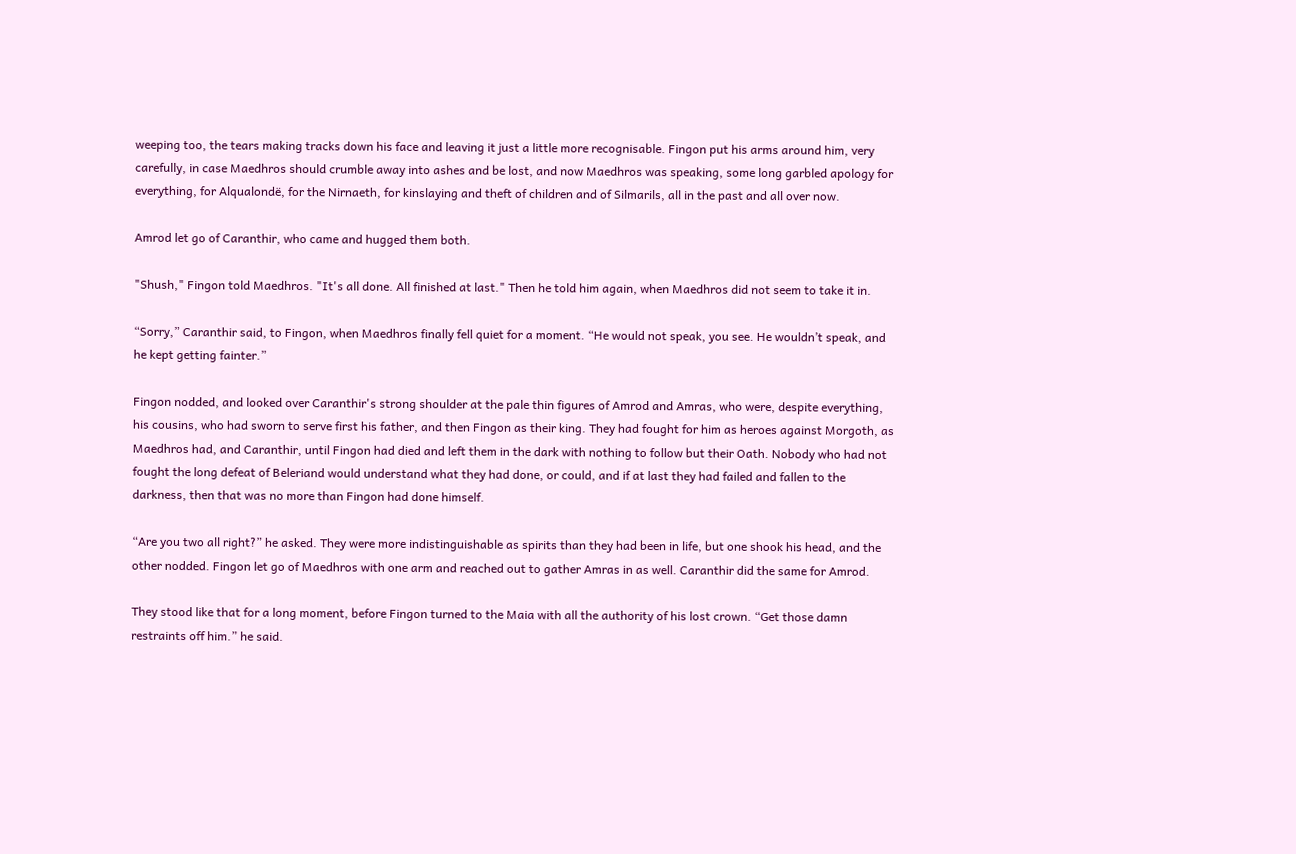weeping too, the tears making tracks down his face and leaving it just a little more recognisable. Fingon put his arms around him, very carefully, in case Maedhros should crumble away into ashes and be lost, and now Maedhros was speaking, some long garbled apology for everything, for Alqualondë, for the Nirnaeth, for kinslaying and theft of children and of Silmarils, all in the past and all over now.

Amrod let go of Caranthir, who came and hugged them both.

"Shush," Fingon told Maedhros. "It's all done. All finished at last." Then he told him again, when Maedhros did not seem to take it in.

“Sorry,” Caranthir said, to Fingon, when Maedhros finally fell quiet for a moment. “He would not speak, you see. He wouldn’t speak, and he kept getting fainter.”

Fingon nodded, and looked over Caranthir's strong shoulder at the pale thin figures of Amrod and Amras, who were, despite everything, his cousins, who had sworn to serve first his father, and then Fingon as their king. They had fought for him as heroes against Morgoth, as Maedhros had, and Caranthir, until Fingon had died and left them in the dark with nothing to follow but their Oath. Nobody who had not fought the long defeat of Beleriand would understand what they had done, or could, and if at last they had failed and fallen to the darkness, then that was no more than Fingon had done himself.

“Are you two all right?” he asked. They were more indistinguishable as spirits than they had been in life, but one shook his head, and the other nodded. Fingon let go of Maedhros with one arm and reached out to gather Amras in as well. Caranthir did the same for Amrod.

They stood like that for a long moment, before Fingon turned to the Maia with all the authority of his lost crown. “Get those damn restraints off him.” he said.